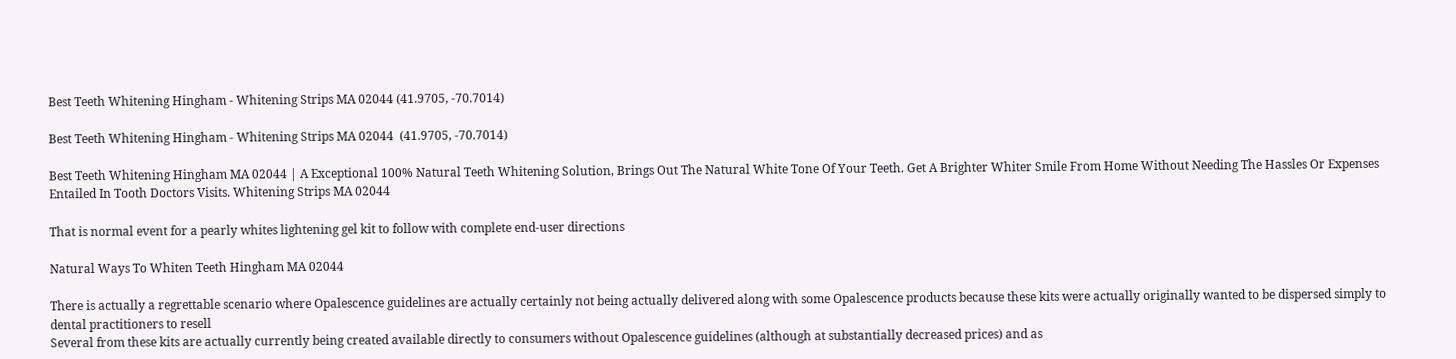Best Teeth Whitening Hingham - Whitening Strips MA 02044 (41.9705, -70.7014)

Best Teeth Whitening Hingham - Whitening Strips MA 02044  (41.9705, -70.7014)

Best Teeth Whitening Hingham MA 02044 | A Exceptional 100% Natural Teeth Whitening Solution, Brings Out The Natural White Tone Of Your Teeth. Get A Brighter Whiter Smile From Home Without Needing The Hassles Or Expenses Entailed In Tooth Doctors Visits. Whitening Strips MA 02044

That is normal event for a pearly whites lightening gel kit to follow with complete end-user directions

Natural Ways To Whiten Teeth Hingham MA 02044

There is actually a regrettable scenario where Opalescence guidelines are actually certainly not being actually delivered along with some Opalescence products because these kits were actually originally wanted to be dispersed simply to dental practitioners to resell
Several from these kits are actually currently being created available directly to consumers without Opalescence guidelines (although at substantially decreased prices) and as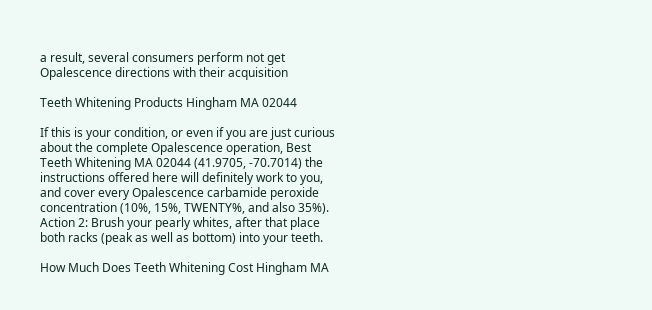a result, several consumers perform not get Opalescence directions with their acquisition

Teeth Whitening Products Hingham MA 02044

If this is your condition, or even if you are just curious about the complete Opalescence operation, Best Teeth Whitening MA 02044 (41.9705, -70.7014) the instructions offered here will definitely work to you, and cover every Opalescence carbamide peroxide concentration (10%, 15%, TWENTY%, and also 35%).
Action 2: Brush your pearly whites, after that place both racks (peak as well as bottom) into your teeth.

How Much Does Teeth Whitening Cost Hingham MA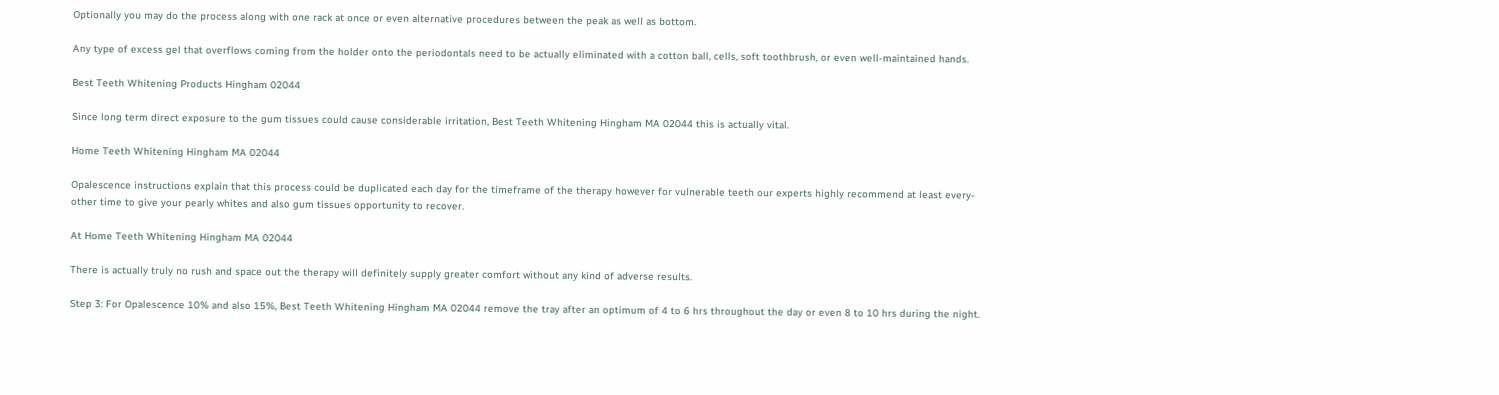Optionally you may do the process along with one rack at once or even alternative procedures between the peak as well as bottom.

Any type of excess gel that overflows coming from the holder onto the periodontals need to be actually eliminated with a cotton ball, cells, soft toothbrush, or even well-maintained hands.

Best Teeth Whitening Products Hingham 02044

Since long term direct exposure to the gum tissues could cause considerable irritation, Best Teeth Whitening Hingham MA 02044 this is actually vital.

Home Teeth Whitening Hingham MA 02044

Opalescence instructions explain that this process could be duplicated each day for the timeframe of the therapy however for vulnerable teeth our experts highly recommend at least every-other time to give your pearly whites and also gum tissues opportunity to recover.

At Home Teeth Whitening Hingham MA 02044

There is actually truly no rush and space out the therapy will definitely supply greater comfort without any kind of adverse results.

Step 3: For Opalescence 10% and also 15%, Best Teeth Whitening Hingham MA 02044 remove the tray after an optimum of 4 to 6 hrs throughout the day or even 8 to 10 hrs during the night.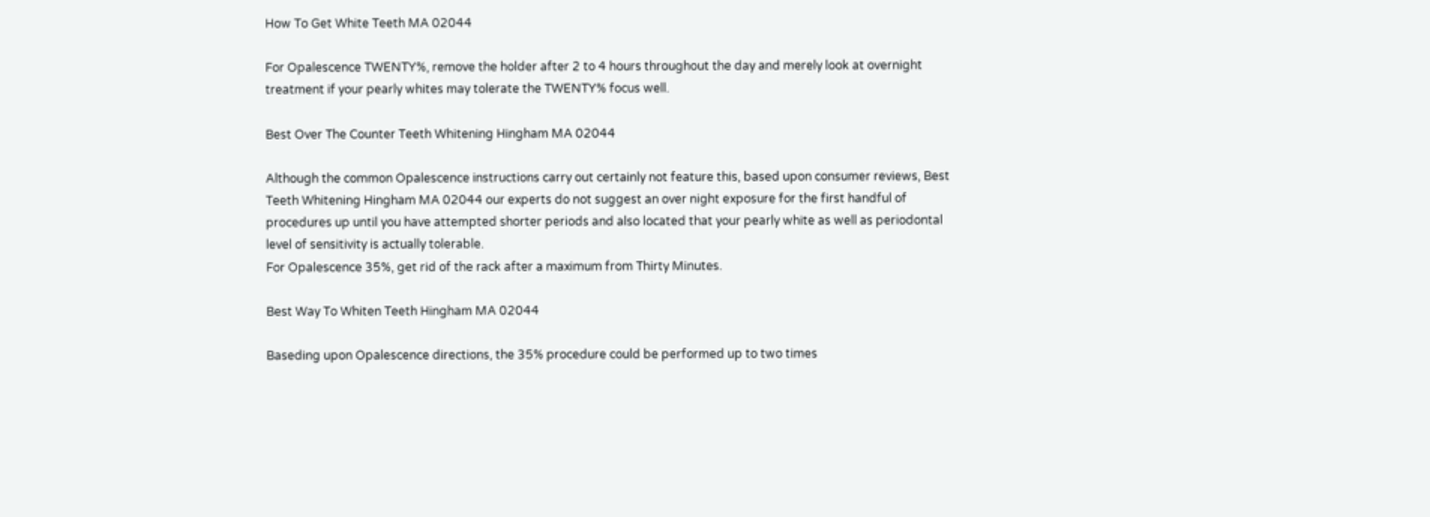How To Get White Teeth MA 02044

For Opalescence TWENTY%, remove the holder after 2 to 4 hours throughout the day and merely look at overnight treatment if your pearly whites may tolerate the TWENTY% focus well.

Best Over The Counter Teeth Whitening Hingham MA 02044

Although the common Opalescence instructions carry out certainly not feature this, based upon consumer reviews, Best Teeth Whitening Hingham MA 02044 our experts do not suggest an over night exposure for the first handful of procedures up until you have attempted shorter periods and also located that your pearly white as well as periodontal level of sensitivity is actually tolerable.
For Opalescence 35%, get rid of the rack after a maximum from Thirty Minutes.

Best Way To Whiten Teeth Hingham MA 02044

Baseding upon Opalescence directions, the 35% procedure could be performed up to two times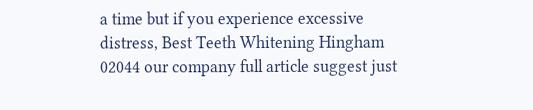a time but if you experience excessive distress, Best Teeth Whitening Hingham 02044 our company full article suggest just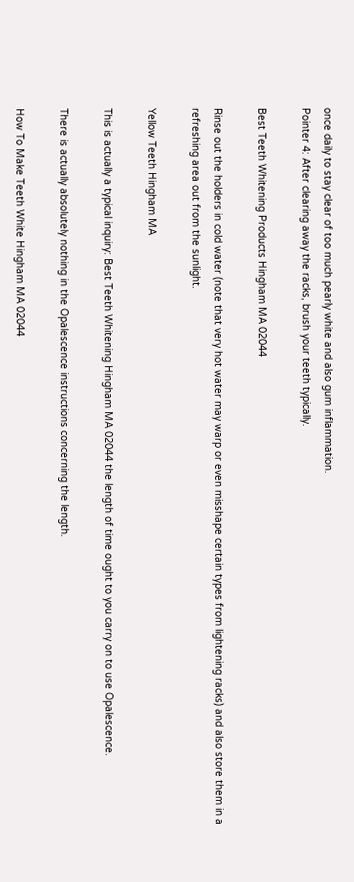once daily to stay clear of too much pearly white and also gum inflammation.
Pointer 4: After clearing away the racks, brush your teeth typically.

Best Teeth Whitening Products Hingham MA 02044

Rinse out the holders in cold water (note that very hot water may warp or even misshape certain types from lightening racks) and also store them in a refreshing area out from the sunlight.

Yellow Teeth Hingham MA

This is actually a typical inquiry: Best Teeth Whitening Hingham MA 02044 the length of time ought to you carry on to use Opalescence.

There is actually absolutely nothing in the Opalescence instructions concerning the length.

How To Make Teeth White Hingham MA 02044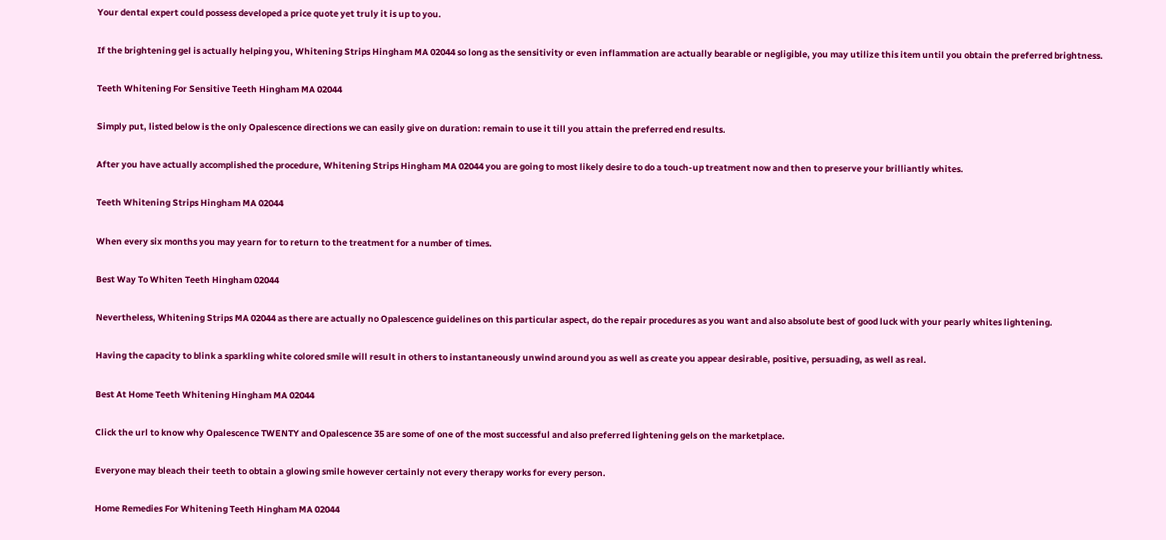Your dental expert could possess developed a price quote yet truly it is up to you.

If the brightening gel is actually helping you, Whitening Strips Hingham MA 02044 so long as the sensitivity or even inflammation are actually bearable or negligible, you may utilize this item until you obtain the preferred brightness.

Teeth Whitening For Sensitive Teeth Hingham MA 02044

Simply put, listed below is the only Opalescence directions we can easily give on duration: remain to use it till you attain the preferred end results.

After you have actually accomplished the procedure, Whitening Strips Hingham MA 02044 you are going to most likely desire to do a touch-up treatment now and then to preserve your brilliantly whites.

Teeth Whitening Strips Hingham MA 02044

When every six months you may yearn for to return to the treatment for a number of times.

Best Way To Whiten Teeth Hingham 02044

Nevertheless, Whitening Strips MA 02044 as there are actually no Opalescence guidelines on this particular aspect, do the repair procedures as you want and also absolute best of good luck with your pearly whites lightening.

Having the capacity to blink a sparkling white colored smile will result in others to instantaneously unwind around you as well as create you appear desirable, positive, persuading, as well as real.

Best At Home Teeth Whitening Hingham MA 02044

Click the url to know why Opalescence TWENTY and Opalescence 35 are some of one of the most successful and also preferred lightening gels on the marketplace.

Everyone may bleach their teeth to obtain a glowing smile however certainly not every therapy works for every person.

Home Remedies For Whitening Teeth Hingham MA 02044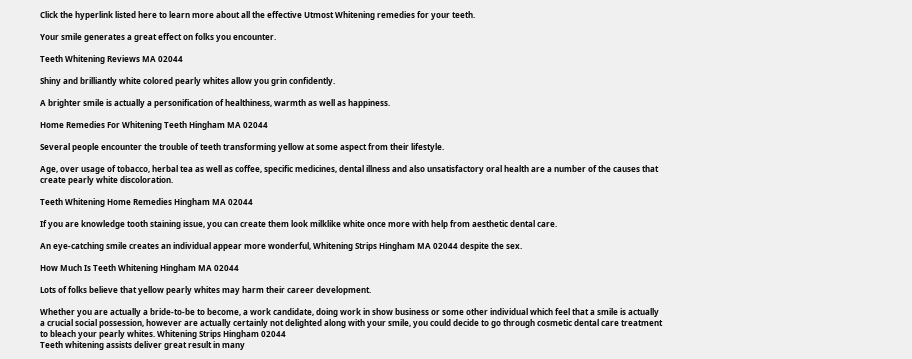Click the hyperlink listed here to learn more about all the effective Utmost Whitening remedies for your teeth.

Your smile generates a great effect on folks you encounter.

Teeth Whitening Reviews MA 02044

Shiny and brilliantly white colored pearly whites allow you grin confidently.

A brighter smile is actually a personification of healthiness, warmth as well as happiness.

Home Remedies For Whitening Teeth Hingham MA 02044

Several people encounter the trouble of teeth transforming yellow at some aspect from their lifestyle.

Age, over usage of tobacco, herbal tea as well as coffee, specific medicines, dental illness and also unsatisfactory oral health are a number of the causes that create pearly white discoloration.

Teeth Whitening Home Remedies Hingham MA 02044

If you are knowledge tooth staining issue, you can create them look milklike white once more with help from aesthetic dental care.

An eye-catching smile creates an individual appear more wonderful, Whitening Strips Hingham MA 02044 despite the sex.

How Much Is Teeth Whitening Hingham MA 02044

Lots of folks believe that yellow pearly whites may harm their career development.

Whether you are actually a bride-to-be to become, a work candidate, doing work in show business or some other individual which feel that a smile is actually a crucial social possession, however are actually certainly not delighted along with your smile, you could decide to go through cosmetic dental care treatment to bleach your pearly whites. Whitening Strips Hingham 02044
Teeth whitening assists deliver great result in many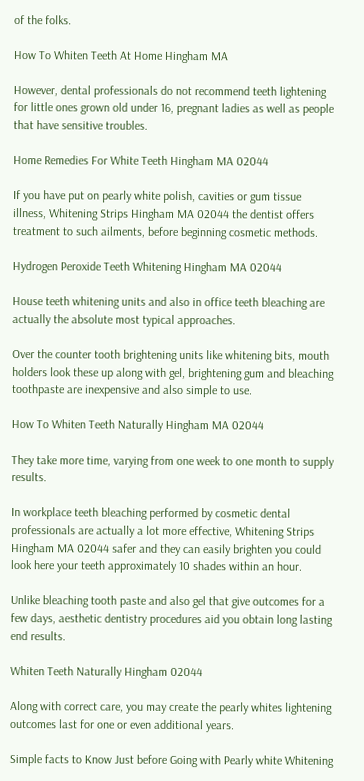of the folks.

How To Whiten Teeth At Home Hingham MA

However, dental professionals do not recommend teeth lightening for little ones grown old under 16, pregnant ladies as well as people that have sensitive troubles.

Home Remedies For White Teeth Hingham MA 02044

If you have put on pearly white polish, cavities or gum tissue illness, Whitening Strips Hingham MA 02044 the dentist offers treatment to such ailments, before beginning cosmetic methods.

Hydrogen Peroxide Teeth Whitening Hingham MA 02044

House teeth whitening units and also in office teeth bleaching are actually the absolute most typical approaches.

Over the counter tooth brightening units like whitening bits, mouth holders look these up along with gel, brightening gum and bleaching toothpaste are inexpensive and also simple to use.

How To Whiten Teeth Naturally Hingham MA 02044

They take more time, varying from one week to one month to supply results.

In workplace teeth bleaching performed by cosmetic dental professionals are actually a lot more effective, Whitening Strips Hingham MA 02044 safer and they can easily brighten you could look here your teeth approximately 10 shades within an hour.

Unlike bleaching tooth paste and also gel that give outcomes for a few days, aesthetic dentistry procedures aid you obtain long lasting end results.

Whiten Teeth Naturally Hingham 02044

Along with correct care, you may create the pearly whites lightening outcomes last for one or even additional years.

Simple facts to Know Just before Going with Pearly white Whitening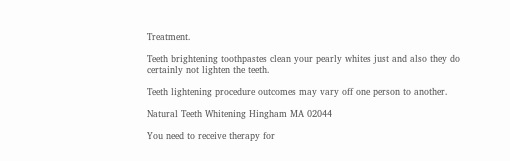Treatment.

Teeth brightening toothpastes clean your pearly whites just and also they do certainly not lighten the teeth.

Teeth lightening procedure outcomes may vary off one person to another.

Natural Teeth Whitening Hingham MA 02044

You need to receive therapy for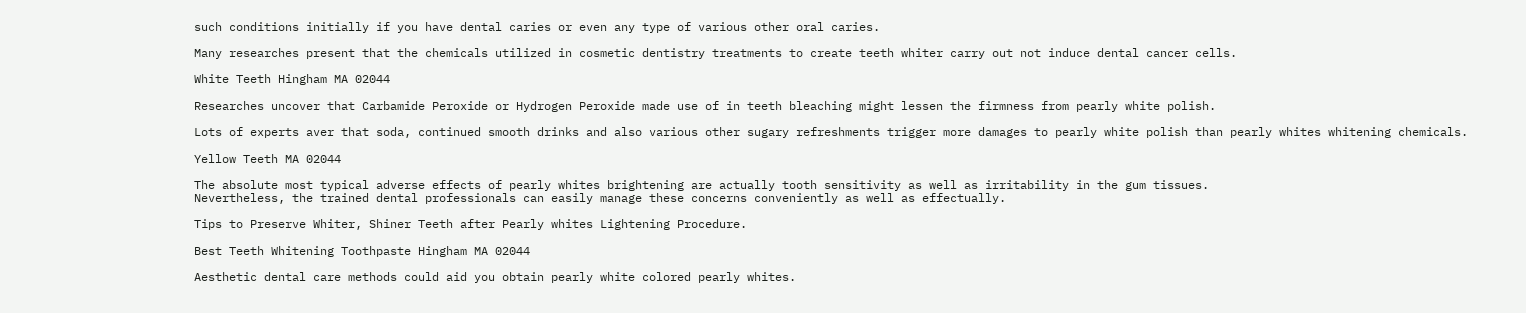such conditions initially if you have dental caries or even any type of various other oral caries.

Many researches present that the chemicals utilized in cosmetic dentistry treatments to create teeth whiter carry out not induce dental cancer cells.

White Teeth Hingham MA 02044

Researches uncover that Carbamide Peroxide or Hydrogen Peroxide made use of in teeth bleaching might lessen the firmness from pearly white polish.

Lots of experts aver that soda, continued smooth drinks and also various other sugary refreshments trigger more damages to pearly white polish than pearly whites whitening chemicals.

Yellow Teeth MA 02044

The absolute most typical adverse effects of pearly whites brightening are actually tooth sensitivity as well as irritability in the gum tissues.
Nevertheless, the trained dental professionals can easily manage these concerns conveniently as well as effectually.

Tips to Preserve Whiter, Shiner Teeth after Pearly whites Lightening Procedure.

Best Teeth Whitening Toothpaste Hingham MA 02044

Aesthetic dental care methods could aid you obtain pearly white colored pearly whites.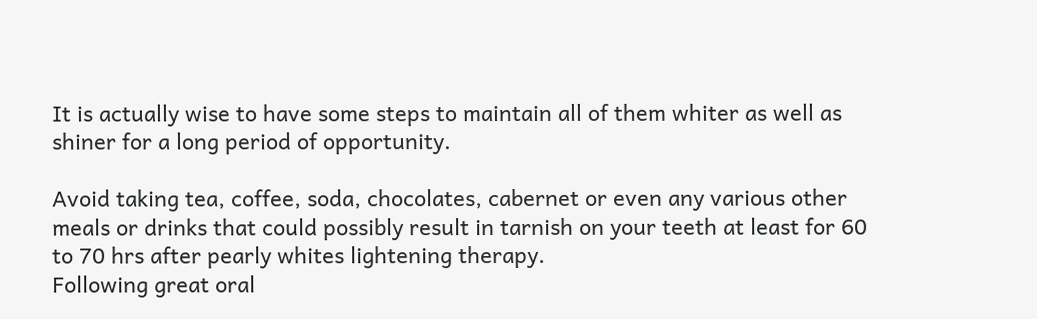It is actually wise to have some steps to maintain all of them whiter as well as shiner for a long period of opportunity.

Avoid taking tea, coffee, soda, chocolates, cabernet or even any various other meals or drinks that could possibly result in tarnish on your teeth at least for 60 to 70 hrs after pearly whites lightening therapy.
Following great oral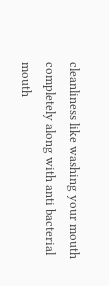cleanliness like washing your mouth completely along with anti bacterial mouth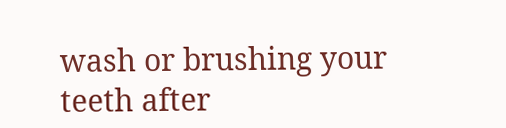wash or brushing your teeth after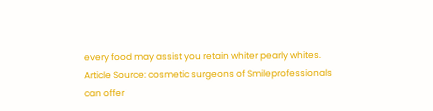every food may assist you retain whiter pearly whites.
Article Source: cosmetic surgeons of Smileprofessionals can offer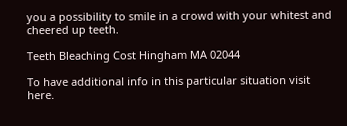you a possibility to smile in a crowd with your whitest and cheered up teeth.

Teeth Bleaching Cost Hingham MA 02044

To have additional info in this particular situation visit here.